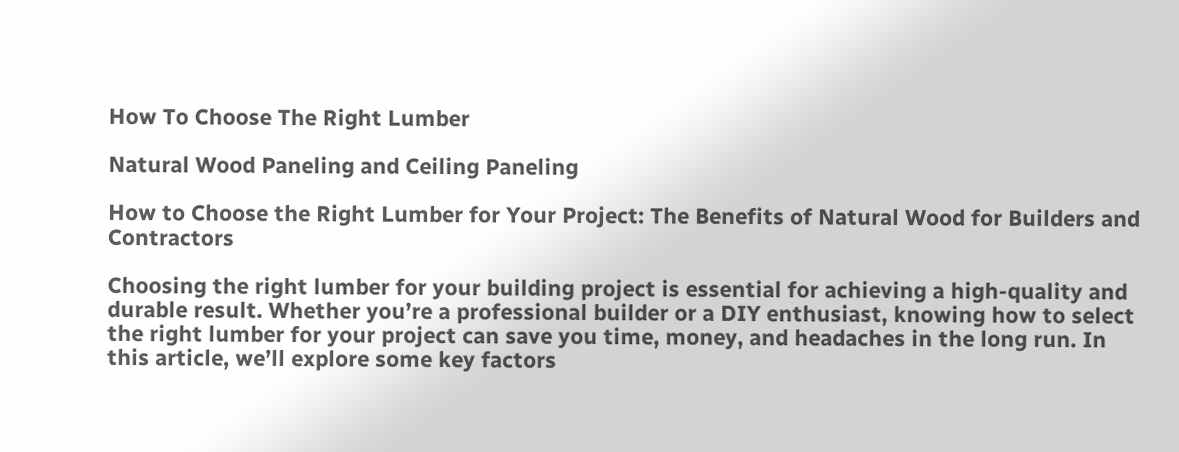How To Choose The Right Lumber

Natural Wood Paneling and Ceiling Paneling

How to Choose the Right Lumber for Your Project: The Benefits of Natural Wood for Builders and Contractors

Choosing the right lumber for your building project is essential for achieving a high-quality and durable result. Whether you’re a professional builder or a DIY enthusiast, knowing how to select the right lumber for your project can save you time, money, and headaches in the long run. In this article, we’ll explore some key factors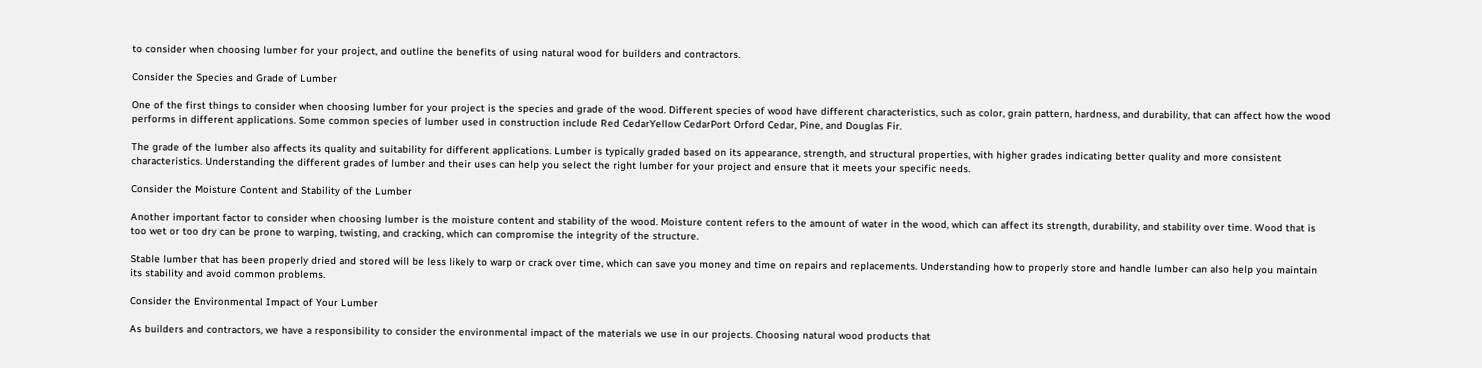to consider when choosing lumber for your project, and outline the benefits of using natural wood for builders and contractors.

Consider the Species and Grade of Lumber

One of the first things to consider when choosing lumber for your project is the species and grade of the wood. Different species of wood have different characteristics, such as color, grain pattern, hardness, and durability, that can affect how the wood performs in different applications. Some common species of lumber used in construction include Red CedarYellow CedarPort Orford Cedar, Pine, and Douglas Fir.

The grade of the lumber also affects its quality and suitability for different applications. Lumber is typically graded based on its appearance, strength, and structural properties, with higher grades indicating better quality and more consistent characteristics. Understanding the different grades of lumber and their uses can help you select the right lumber for your project and ensure that it meets your specific needs.

Consider the Moisture Content and Stability of the Lumber

Another important factor to consider when choosing lumber is the moisture content and stability of the wood. Moisture content refers to the amount of water in the wood, which can affect its strength, durability, and stability over time. Wood that is too wet or too dry can be prone to warping, twisting, and cracking, which can compromise the integrity of the structure.

Stable lumber that has been properly dried and stored will be less likely to warp or crack over time, which can save you money and time on repairs and replacements. Understanding how to properly store and handle lumber can also help you maintain its stability and avoid common problems.

Consider the Environmental Impact of Your Lumber

As builders and contractors, we have a responsibility to consider the environmental impact of the materials we use in our projects. Choosing natural wood products that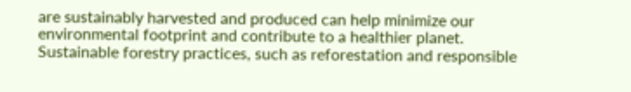are sustainably harvested and produced can help minimize our environmental footprint and contribute to a healthier planet. Sustainable forestry practices, such as reforestation and responsible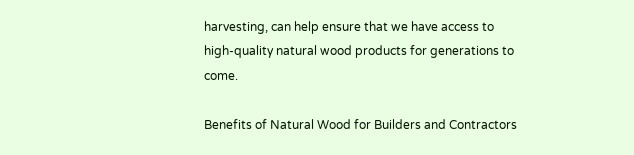harvesting, can help ensure that we have access to high-quality natural wood products for generations to come.

Benefits of Natural Wood for Builders and Contractors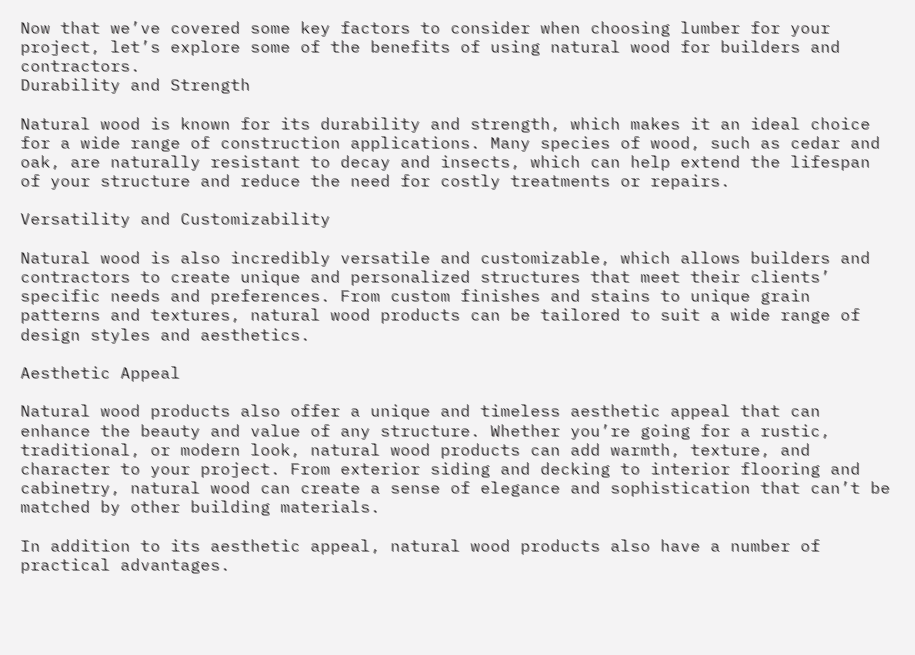Now that we’ve covered some key factors to consider when choosing lumber for your project, let’s explore some of the benefits of using natural wood for builders and contractors.
Durability and Strength

Natural wood is known for its durability and strength, which makes it an ideal choice for a wide range of construction applications. Many species of wood, such as cedar and oak, are naturally resistant to decay and insects, which can help extend the lifespan of your structure and reduce the need for costly treatments or repairs.

Versatility and Customizability

Natural wood is also incredibly versatile and customizable, which allows builders and contractors to create unique and personalized structures that meet their clients’ specific needs and preferences. From custom finishes and stains to unique grain patterns and textures, natural wood products can be tailored to suit a wide range of design styles and aesthetics.

Aesthetic Appeal

Natural wood products also offer a unique and timeless aesthetic appeal that can enhance the beauty and value of any structure. Whether you’re going for a rustic, traditional, or modern look, natural wood products can add warmth, texture, and character to your project. From exterior siding and decking to interior flooring and cabinetry, natural wood can create a sense of elegance and sophistication that can’t be matched by other building materials.

In addition to its aesthetic appeal, natural wood products also have a number of practical advantages.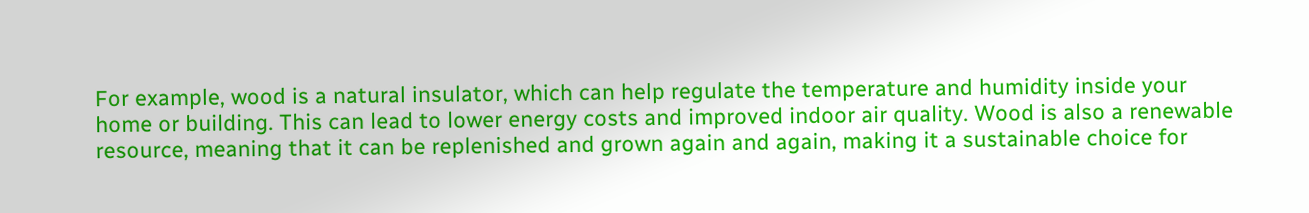For example, wood is a natural insulator, which can help regulate the temperature and humidity inside your home or building. This can lead to lower energy costs and improved indoor air quality. Wood is also a renewable resource, meaning that it can be replenished and grown again and again, making it a sustainable choice for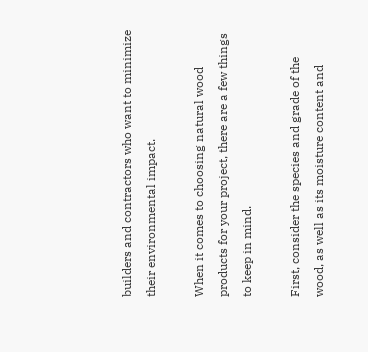builders and contractors who want to minimize their environmental impact.

When it comes to choosing natural wood products for your project, there are a few things to keep in mind.

First, consider the species and grade of the wood, as well as its moisture content and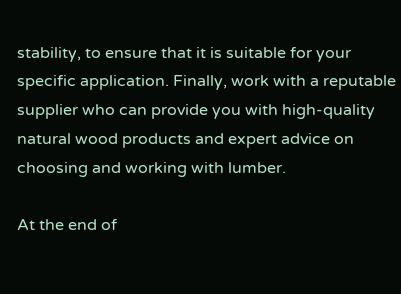stability, to ensure that it is suitable for your specific application. Finally, work with a reputable supplier who can provide you with high-quality natural wood products and expert advice on choosing and working with lumber.

At the end of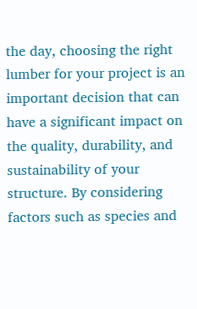the day, choosing the right lumber for your project is an important decision that can have a significant impact on the quality, durability, and sustainability of your structure. By considering factors such as species and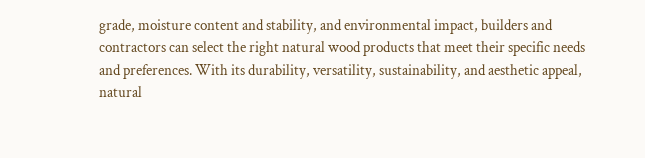grade, moisture content and stability, and environmental impact, builders and contractors can select the right natural wood products that meet their specific needs and preferences. With its durability, versatility, sustainability, and aesthetic appeal, natural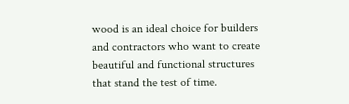wood is an ideal choice for builders and contractors who want to create beautiful and functional structures that stand the test of time.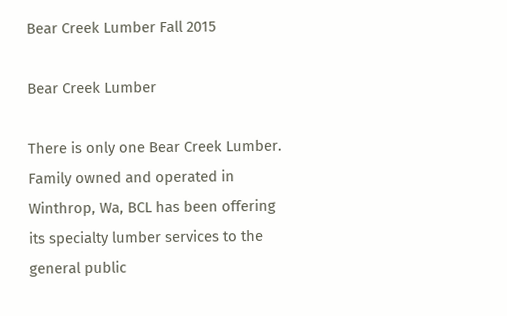Bear Creek Lumber Fall 2015

Bear Creek Lumber

There is only one Bear Creek Lumber. Family owned and operated in Winthrop, Wa, BCL has been offering its specialty lumber services to the general public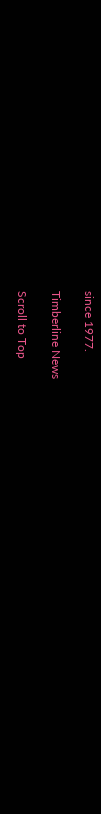since 1977.

Timberline News

Scroll to Top